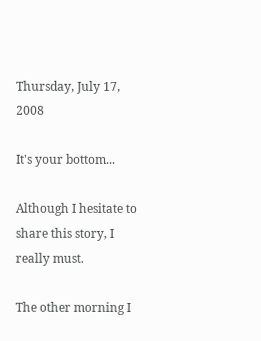Thursday, July 17, 2008

It's your bottom...

Although I hesitate to share this story, I really must.

The other morning I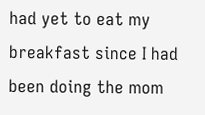had yet to eat my breakfast since I had been doing the mom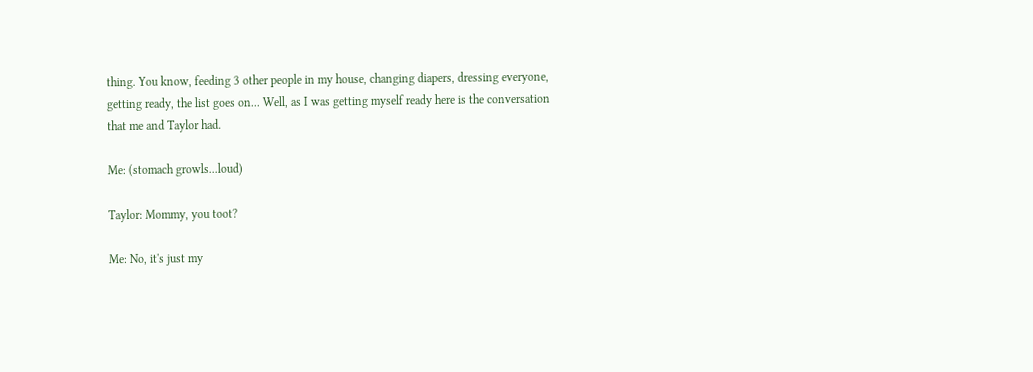thing. You know, feeding 3 other people in my house, changing diapers, dressing everyone, getting ready, the list goes on... Well, as I was getting myself ready here is the conversation that me and Taylor had.

Me: (stomach growls...loud)

Taylor: Mommy, you toot?

Me: No, it's just my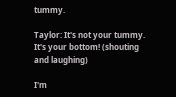tummy.

Taylor: It's not your tummy. It's your bottom! (shouting and laughing)

I'm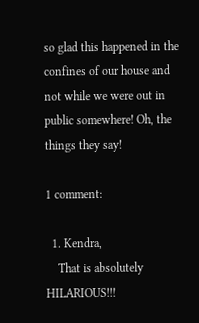so glad this happened in the confines of our house and not while we were out in public somewhere! Oh, the things they say!

1 comment:

  1. Kendra,
    That is absolutely HILARIOUS!!!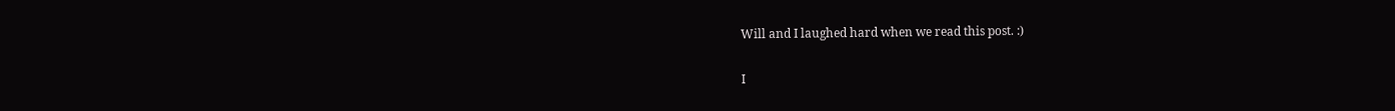Will and I laughed hard when we read this post. :)


I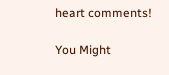heart comments!

You Might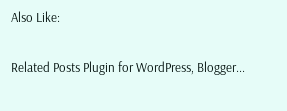Also Like:

Related Posts Plugin for WordPress, Blogger...